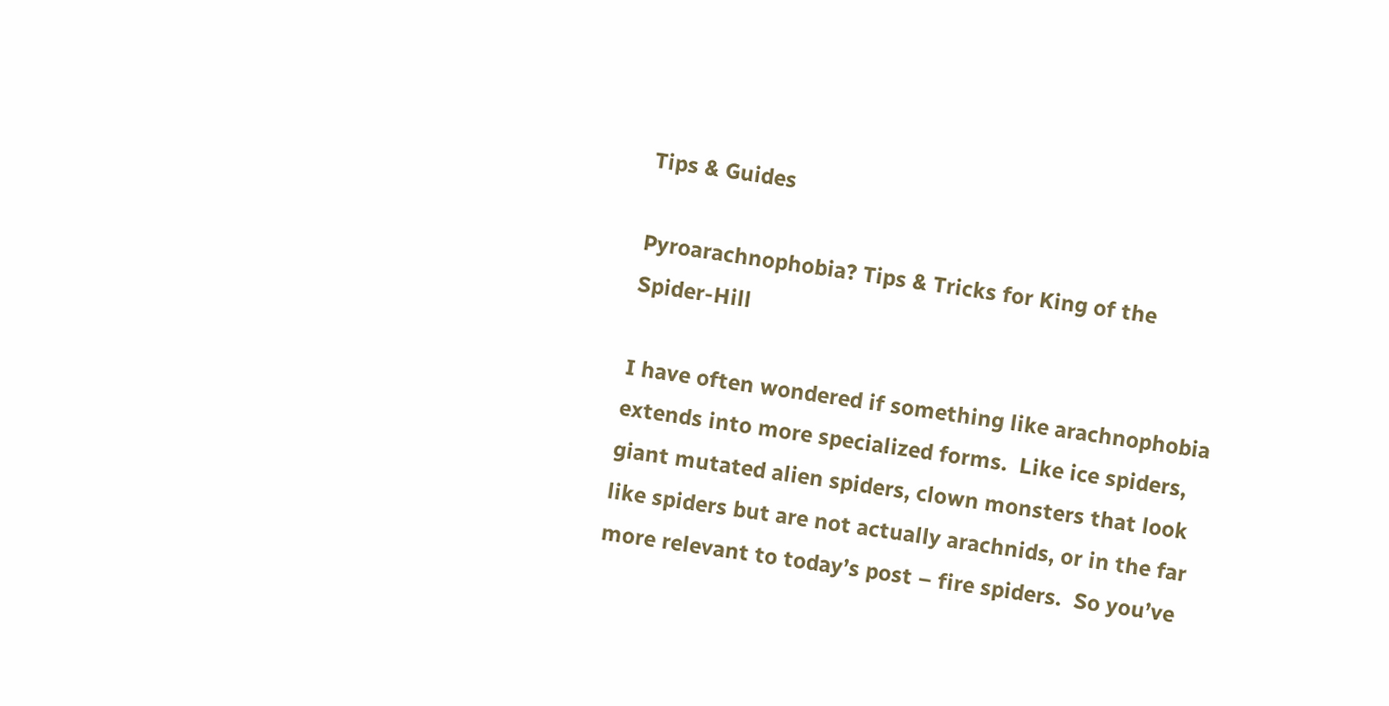Tips & Guides

Pyroarachnophobia? Tips & Tricks for King of the Spider-Hill

I have often wondered if something like arachnophobia extends into more specialized forms.  Like ice spiders, giant mutated alien spiders, clown monsters that look like spiders but are not actually arachnids, or in the far more relevant to today’s post – fire spiders.  So you’ve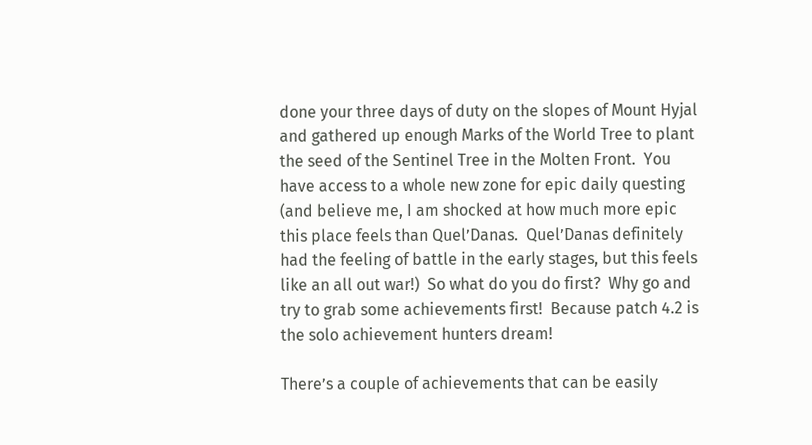done your three days of duty on the slopes of Mount Hyjal and gathered up enough Marks of the World Tree to plant the seed of the Sentinel Tree in the Molten Front.  You have access to a whole new zone for epic daily questing (and believe me, I am shocked at how much more epic this place feels than Quel’Danas.  Quel’Danas definitely had the feeling of battle in the early stages, but this feels like an all out war!)  So what do you do first?  Why go and try to grab some achievements first!  Because patch 4.2 is the solo achievement hunters dream!

There’s a couple of achievements that can be easily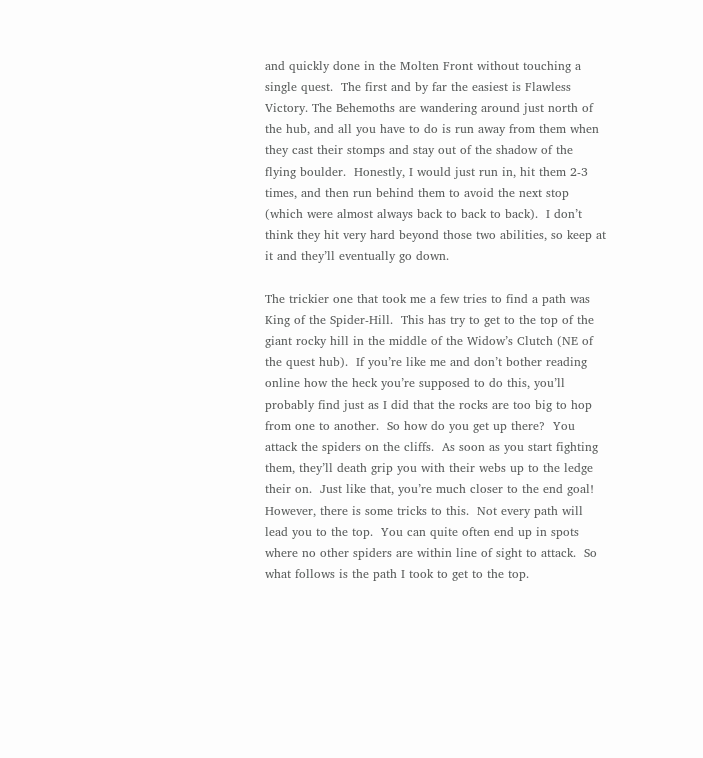and quickly done in the Molten Front without touching a single quest.  The first and by far the easiest is Flawless Victory. The Behemoths are wandering around just north of the hub, and all you have to do is run away from them when they cast their stomps and stay out of the shadow of the flying boulder.  Honestly, I would just run in, hit them 2-3 times, and then run behind them to avoid the next stop (which were almost always back to back to back).  I don’t think they hit very hard beyond those two abilities, so keep at it and they’ll eventually go down.

The trickier one that took me a few tries to find a path was King of the Spider-Hill.  This has try to get to the top of the giant rocky hill in the middle of the Widow’s Clutch (NE of the quest hub).  If you’re like me and don’t bother reading online how the heck you’re supposed to do this, you’ll probably find just as I did that the rocks are too big to hop from one to another.  So how do you get up there?  You attack the spiders on the cliffs.  As soon as you start fighting them, they’ll death grip you with their webs up to the ledge their on.  Just like that, you’re much closer to the end goal!  However, there is some tricks to this.  Not every path will lead you to the top.  You can quite often end up in spots where no other spiders are within line of sight to attack.  So what follows is the path I took to get to the top.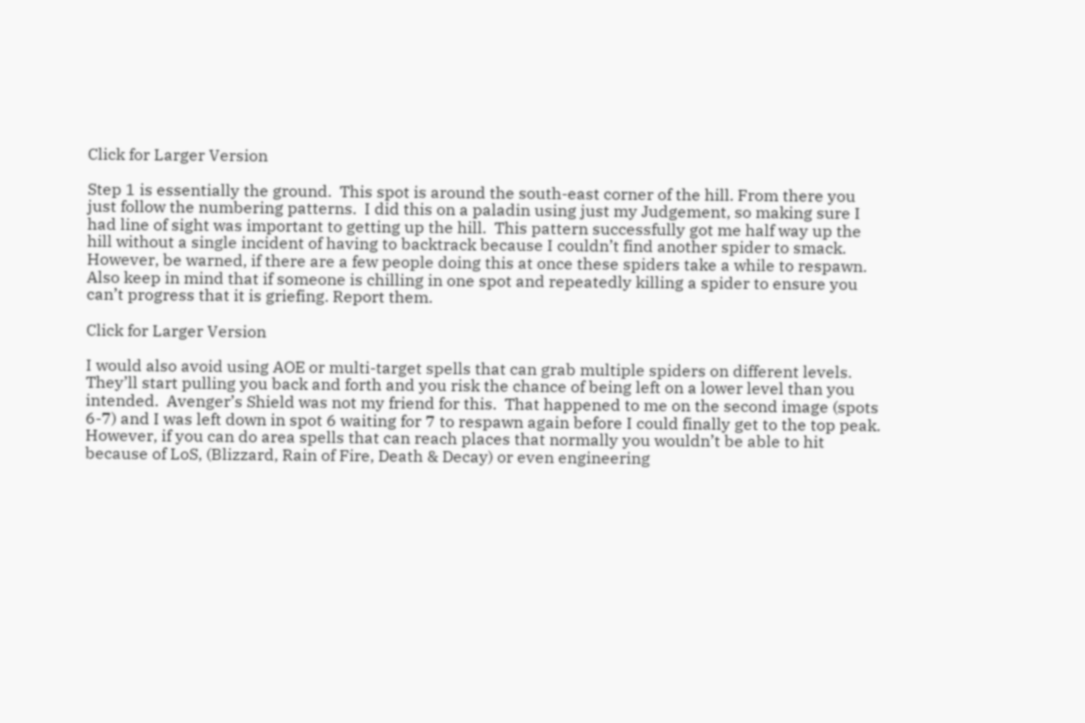Click for Larger Version

Step 1 is essentially the ground.  This spot is around the south-east corner of the hill. From there you just follow the numbering patterns.  I did this on a paladin using just my Judgement, so making sure I had line of sight was important to getting up the hill.  This pattern successfully got me half way up the hill without a single incident of having to backtrack because I couldn’t find another spider to smack.  However, be warned, if there are a few people doing this at once these spiders take a while to respawn.  Also keep in mind that if someone is chilling in one spot and repeatedly killing a spider to ensure you can’t progress that it is griefing. Report them.

Click for Larger Version

I would also avoid using AOE or multi-target spells that can grab multiple spiders on different levels.  They’ll start pulling you back and forth and you risk the chance of being left on a lower level than you intended.  Avenger’s Shield was not my friend for this.  That happened to me on the second image (spots 6-7) and I was left down in spot 6 waiting for 7 to respawn again before I could finally get to the top peak.  However, if you can do area spells that can reach places that normally you wouldn’t be able to hit because of LoS, (Blizzard, Rain of Fire, Death & Decay) or even engineering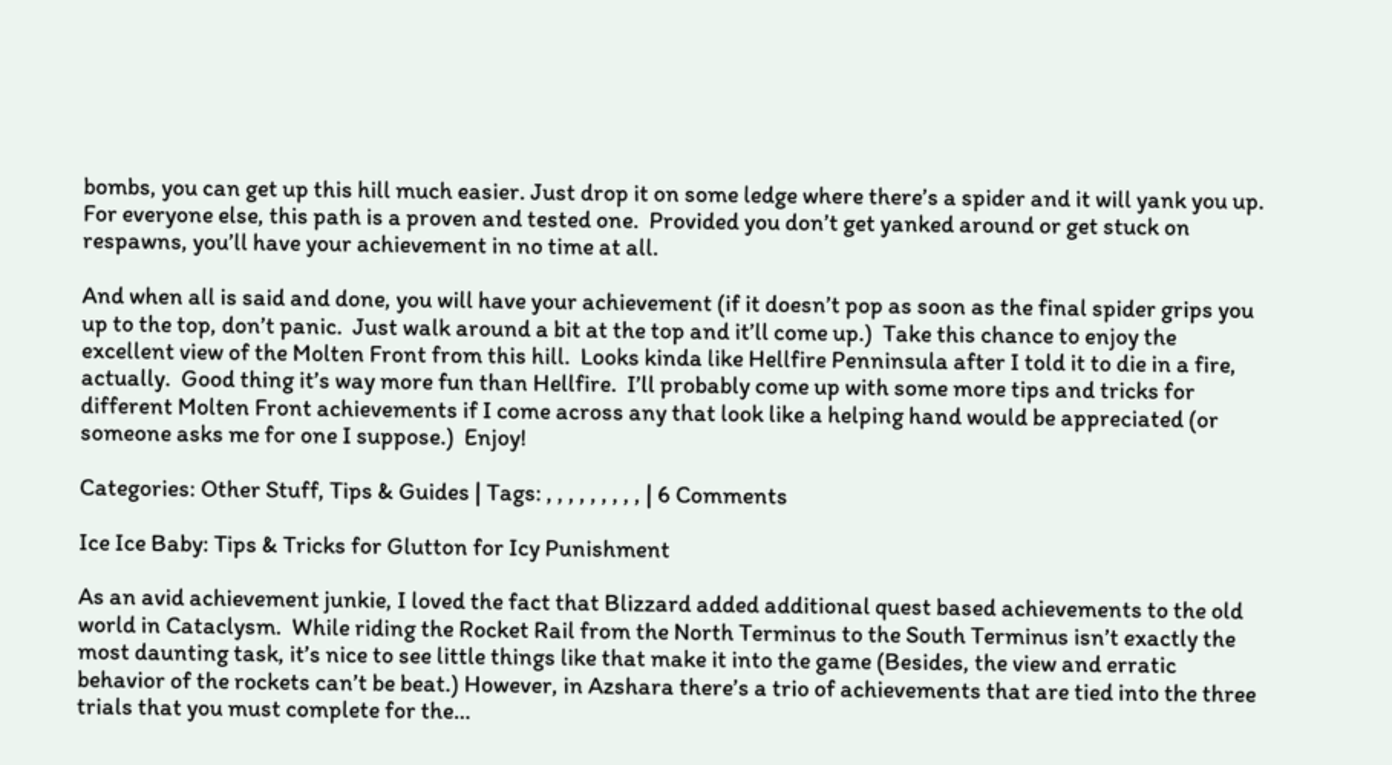bombs, you can get up this hill much easier. Just drop it on some ledge where there’s a spider and it will yank you up.  For everyone else, this path is a proven and tested one.  Provided you don’t get yanked around or get stuck on respawns, you’ll have your achievement in no time at all.

And when all is said and done, you will have your achievement (if it doesn’t pop as soon as the final spider grips you up to the top, don’t panic.  Just walk around a bit at the top and it’ll come up.)  Take this chance to enjoy the excellent view of the Molten Front from this hill.  Looks kinda like Hellfire Penninsula after I told it to die in a fire, actually.  Good thing it’s way more fun than Hellfire.  I’ll probably come up with some more tips and tricks for different Molten Front achievements if I come across any that look like a helping hand would be appreciated (or someone asks me for one I suppose.)  Enjoy!

Categories: Other Stuff, Tips & Guides | Tags: , , , , , , , , , | 6 Comments

Ice Ice Baby: Tips & Tricks for Glutton for Icy Punishment

As an avid achievement junkie, I loved the fact that Blizzard added additional quest based achievements to the old world in Cataclysm.  While riding the Rocket Rail from the North Terminus to the South Terminus isn’t exactly the most daunting task, it’s nice to see little things like that make it into the game (Besides, the view and erratic behavior of the rockets can’t be beat.) However, in Azshara there’s a trio of achievements that are tied into the three trials that you must complete for the…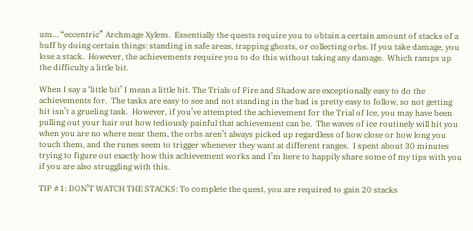um… “eccentric” Archmage Xylem.  Essentially the quests require you to obtain a certain amount of stacks of a buff by doing certain things: standing in safe areas, trapping ghosts, or collecting orbs. If you take damage, you lose a stack.  However, the achievements require you to do this without taking any damage.  Which ramps up the difficulty a little bit.

When I say a ‘little bit’ I mean a little bit. The Trials of Fire and Shadow are exceptionally easy to do the achievements for.  The tasks are easy to see and not standing in the bad is pretty easy to follow, so not getting hit isn’t a grueling task.  However, if you’ve attempted the achievement for the Trial of Ice, you may have been pulling out your hair out how tediously painful that achievement can be.  The waves of ice routinely will hit you when you are no where near them, the orbs aren’t always picked up regardless of how close or how long you touch them, and the runes seem to trigger whenever they want at different ranges.  I spent about 30 minutes trying to figure out exactly how this achievement works and I’m here to happily share some of my tips with you if you are also struggling with this.

TIP #1: DON’T WATCH THE STACKS: To complete the quest, you are required to gain 20 stacks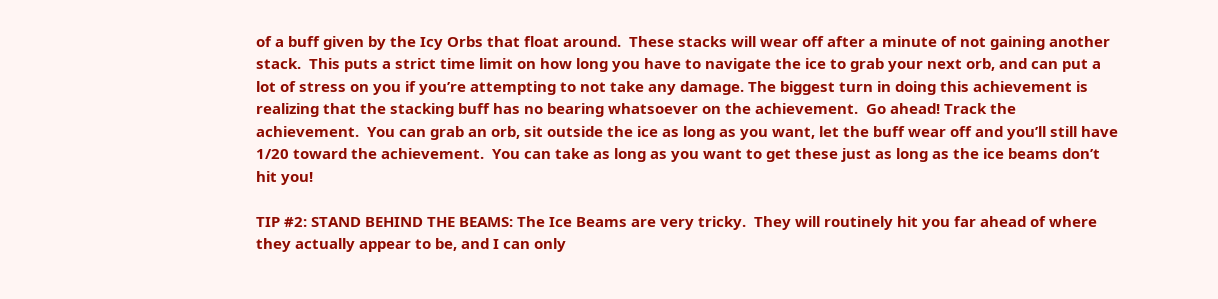of a buff given by the Icy Orbs that float around.  These stacks will wear off after a minute of not gaining another stack.  This puts a strict time limit on how long you have to navigate the ice to grab your next orb, and can put a lot of stress on you if you’re attempting to not take any damage. The biggest turn in doing this achievement is realizing that the stacking buff has no bearing whatsoever on the achievement.  Go ahead! Track the achievement.  You can grab an orb, sit outside the ice as long as you want, let the buff wear off and you’ll still have 1/20 toward the achievement.  You can take as long as you want to get these just as long as the ice beams don’t hit you!

TIP #2: STAND BEHIND THE BEAMS: The Ice Beams are very tricky.  They will routinely hit you far ahead of where they actually appear to be, and I can only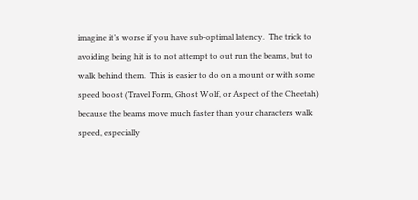imagine it’s worse if you have sub-optimal latency.  The trick to avoiding being hit is to not attempt to out run the beams, but to walk behind them.  This is easier to do on a mount or with some speed boost (Travel Form, Ghost Wolf, or Aspect of the Cheetah) because the beams move much faster than your characters walk speed, especially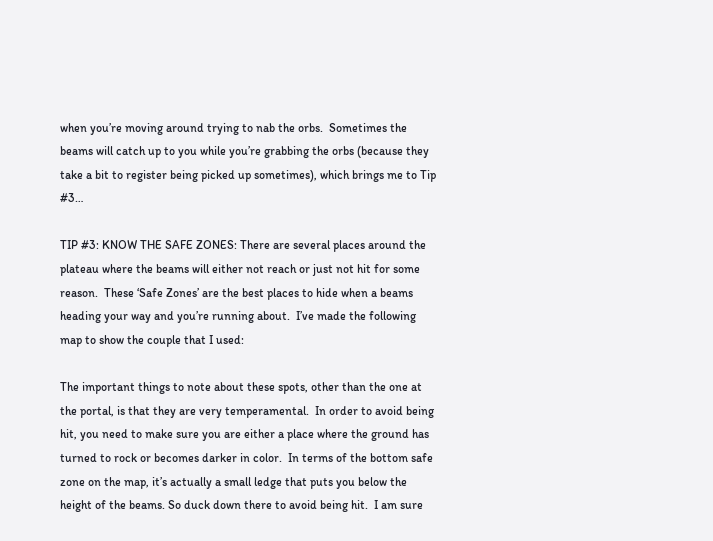when you’re moving around trying to nab the orbs.  Sometimes the beams will catch up to you while you’re grabbing the orbs (because they take a bit to register being picked up sometimes), which brings me to Tip #3…

TIP #3: KNOW THE SAFE ZONES: There are several places around the plateau where the beams will either not reach or just not hit for some reason.  These ‘Safe Zones’ are the best places to hide when a beams heading your way and you’re running about.  I’ve made the following map to show the couple that I used:

The important things to note about these spots, other than the one at the portal, is that they are very temperamental.  In order to avoid being hit, you need to make sure you are either a place where the ground has turned to rock or becomes darker in color.  In terms of the bottom safe zone on the map, it’s actually a small ledge that puts you below the height of the beams. So duck down there to avoid being hit.  I am sure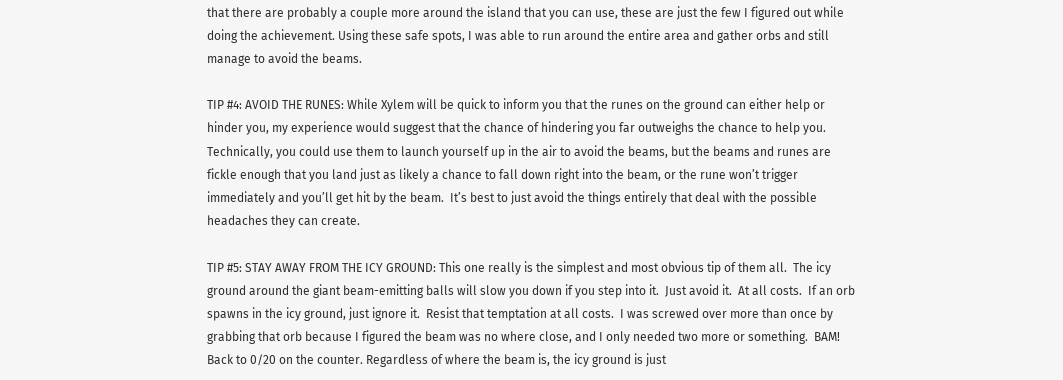that there are probably a couple more around the island that you can use, these are just the few I figured out while doing the achievement. Using these safe spots, I was able to run around the entire area and gather orbs and still manage to avoid the beams.

TIP #4: AVOID THE RUNES: While Xylem will be quick to inform you that the runes on the ground can either help or hinder you, my experience would suggest that the chance of hindering you far outweighs the chance to help you.  Technically, you could use them to launch yourself up in the air to avoid the beams, but the beams and runes are fickle enough that you land just as likely a chance to fall down right into the beam, or the rune won’t trigger immediately and you’ll get hit by the beam.  It’s best to just avoid the things entirely that deal with the possible headaches they can create.

TIP #5: STAY AWAY FROM THE ICY GROUND: This one really is the simplest and most obvious tip of them all.  The icy ground around the giant beam-emitting balls will slow you down if you step into it.  Just avoid it.  At all costs.  If an orb spawns in the icy ground, just ignore it.  Resist that temptation at all costs.  I was screwed over more than once by grabbing that orb because I figured the beam was no where close, and I only needed two more or something.  BAM! Back to 0/20 on the counter. Regardless of where the beam is, the icy ground is just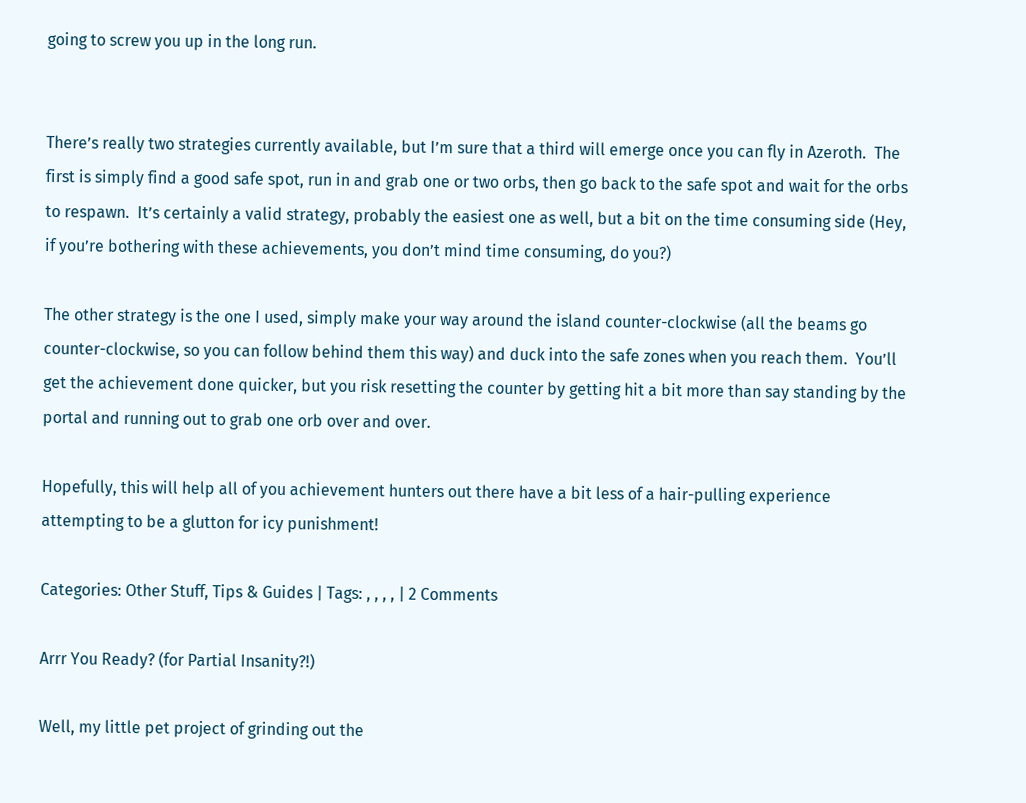going to screw you up in the long run.


There’s really two strategies currently available, but I’m sure that a third will emerge once you can fly in Azeroth.  The first is simply find a good safe spot, run in and grab one or two orbs, then go back to the safe spot and wait for the orbs to respawn.  It’s certainly a valid strategy, probably the easiest one as well, but a bit on the time consuming side (Hey, if you’re bothering with these achievements, you don’t mind time consuming, do you?)

The other strategy is the one I used, simply make your way around the island counter-clockwise (all the beams go counter-clockwise, so you can follow behind them this way) and duck into the safe zones when you reach them.  You’ll get the achievement done quicker, but you risk resetting the counter by getting hit a bit more than say standing by the portal and running out to grab one orb over and over.

Hopefully, this will help all of you achievement hunters out there have a bit less of a hair-pulling experience attempting to be a glutton for icy punishment!

Categories: Other Stuff, Tips & Guides | Tags: , , , , | 2 Comments

Arrr You Ready? (for Partial Insanity?!)

Well, my little pet project of grinding out the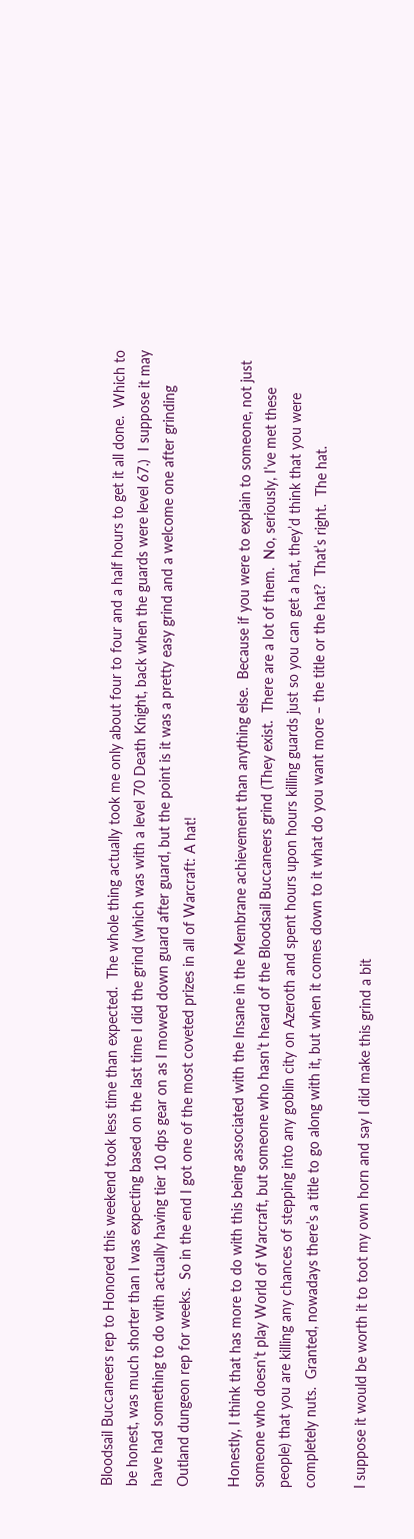Bloodsail Buccaneers rep to Honored this weekend took less time than expected.  The whole thing actually took me only about four to four and a half hours to get it all done.  Which to be honest, was much shorter than I was expecting based on the last time I did the grind (which was with a level 70 Death Knight, back when the guards were level 67.)  I suppose it may have had something to do with actually having tier 10 dps gear on as I mowed down guard after guard, but the point is it was a pretty easy grind and a welcome one after grinding Outland dungeon rep for weeks.  So in the end I got one of the most coveted prizes in all of Warcraft: A hat!

Honestly, I think that has more to do with this being associated with the Insane in the Membrane achievement than anything else.  Because if you were to explain to someone, not just someone who doesn’t play World of Warcraft, but someone who hasn’t heard of the Bloodsail Buccaneers grind (They exist.  There are a lot of them.  No, seriously, I’ve met these people) that you are killing any chances of stepping into any goblin city on Azeroth and spent hours upon hours killing guards just so you can get a hat, they’d think that you were completely nuts.  Granted, nowadays there’s a title to go along with it, but when it comes down to it what do you want more – the title or the hat?  That’s right.  The hat.

I suppose it would be worth it to toot my own horn and say I did make this grind a bit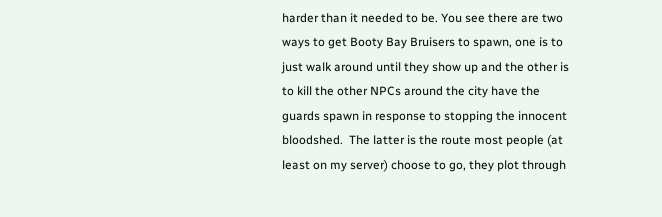harder than it needed to be. You see there are two ways to get Booty Bay Bruisers to spawn, one is to just walk around until they show up and the other is to kill the other NPCs around the city have the guards spawn in response to stopping the innocent bloodshed.  The latter is the route most people (at least on my server) choose to go, they plot through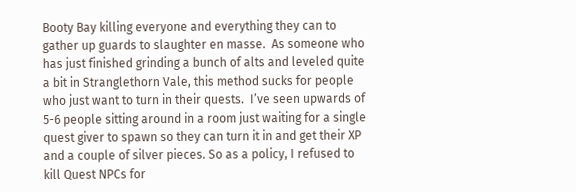Booty Bay killing everyone and everything they can to gather up guards to slaughter en masse.  As someone who has just finished grinding a bunch of alts and leveled quite a bit in Stranglethorn Vale, this method sucks for people who just want to turn in their quests.  I’ve seen upwards of 5-6 people sitting around in a room just waiting for a single quest giver to spawn so they can turn it in and get their XP and a couple of silver pieces. So as a policy, I refused to kill Quest NPCs for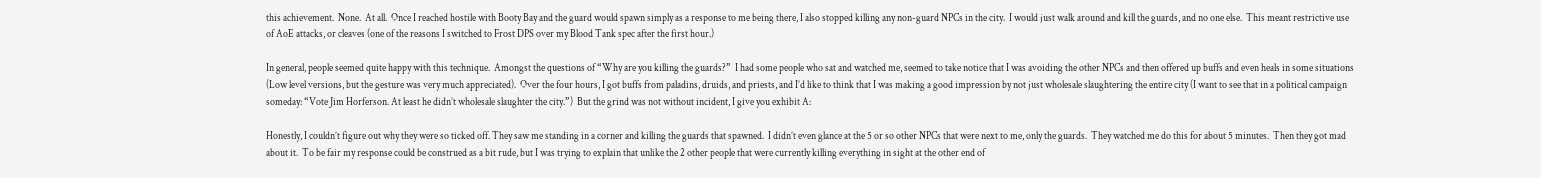this achievement.  None.  At all.  Once I reached hostile with Booty Bay and the guard would spawn simply as a response to me being there, I also stopped killing any non-guard NPCs in the city.  I would just walk around and kill the guards, and no one else.  This meant restrictive use of AoE attacks, or cleaves (one of the reasons I switched to Frost DPS over my Blood Tank spec after the first hour.)

In general, people seemed quite happy with this technique.  Amongst the questions of “Why are you killing the guards?”  I had some people who sat and watched me, seemed to take notice that I was avoiding the other NPCs and then offered up buffs and even heals in some situations (Low level versions, but the gesture was very much appreciated).  Over the four hours, I got buffs from paladins, druids, and priests, and I’d like to think that I was making a good impression by not just wholesale slaughtering the entire city (I want to see that in a political campaign someday: “Vote Jim Horferson. At least he didn’t wholesale slaughter the city.”)  But the grind was not without incident, I give you exhibit A:

Honestly, I couldn’t figure out why they were so ticked off. They saw me standing in a corner and killing the guards that spawned.  I didn’t even glance at the 5 or so other NPCs that were next to me, only the guards.  They watched me do this for about 5 minutes.  Then they got mad about it.  To be fair my response could be construed as a bit rude, but I was trying to explain that unlike the 2 other people that were currently killing everything in sight at the other end of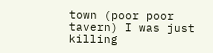town (poor poor tavern) I was just killing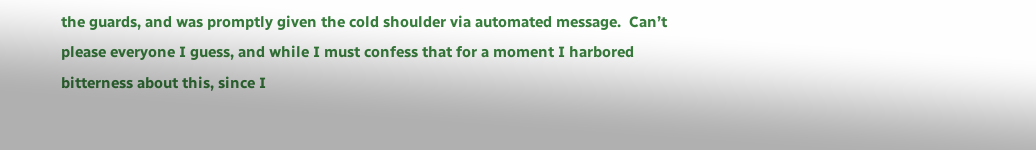the guards, and was promptly given the cold shoulder via automated message.  Can’t please everyone I guess, and while I must confess that for a moment I harbored bitterness about this, since I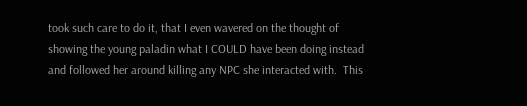took such care to do it, that I even wavered on the thought of showing the young paladin what I COULD have been doing instead and followed her around killing any NPC she interacted with.  This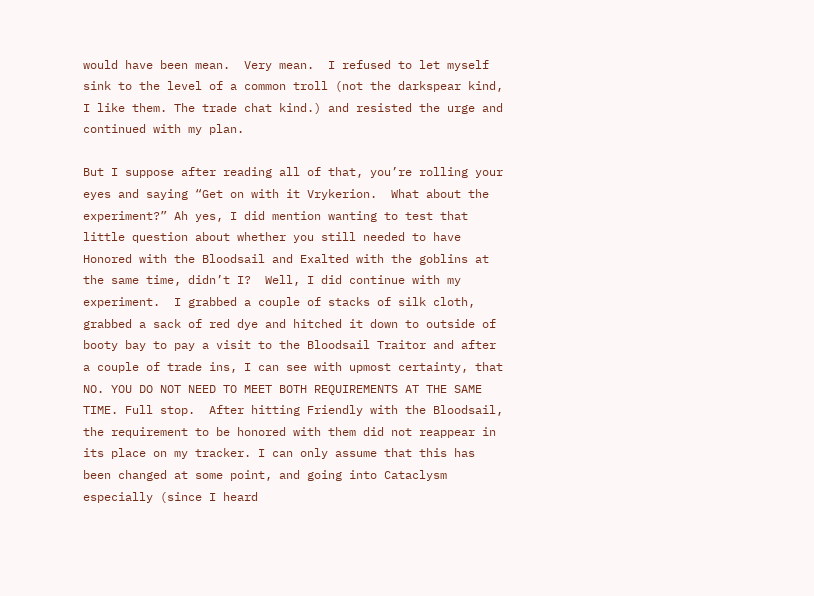would have been mean.  Very mean.  I refused to let myself sink to the level of a common troll (not the darkspear kind, I like them. The trade chat kind.) and resisted the urge and continued with my plan.

But I suppose after reading all of that, you’re rolling your eyes and saying “Get on with it Vrykerion.  What about the experiment?” Ah yes, I did mention wanting to test that little question about whether you still needed to have Honored with the Bloodsail and Exalted with the goblins at the same time, didn’t I?  Well, I did continue with my experiment.  I grabbed a couple of stacks of silk cloth, grabbed a sack of red dye and hitched it down to outside of booty bay to pay a visit to the Bloodsail Traitor and after a couple of trade ins, I can see with upmost certainty, that NO. YOU DO NOT NEED TO MEET BOTH REQUIREMENTS AT THE SAME TIME. Full stop.  After hitting Friendly with the Bloodsail, the requirement to be honored with them did not reappear in its place on my tracker. I can only assume that this has been changed at some point, and going into Cataclysm especially (since I heard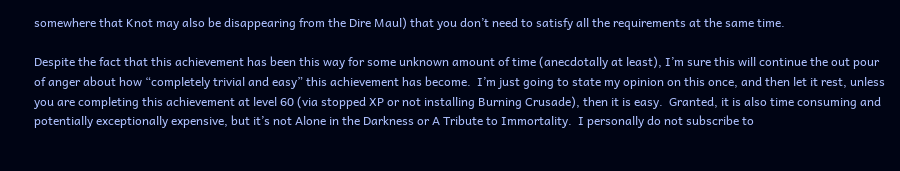somewhere that Knot may also be disappearing from the Dire Maul) that you don’t need to satisfy all the requirements at the same time.

Despite the fact that this achievement has been this way for some unknown amount of time (anecdotally at least), I’m sure this will continue the out pour of anger about how “completely trivial and easy” this achievement has become.  I’m just going to state my opinion on this once, and then let it rest, unless you are completing this achievement at level 60 (via stopped XP or not installing Burning Crusade), then it is easy.  Granted, it is also time consuming and potentially exceptionally expensive, but it’s not Alone in the Darkness or A Tribute to Immortality.  I personally do not subscribe to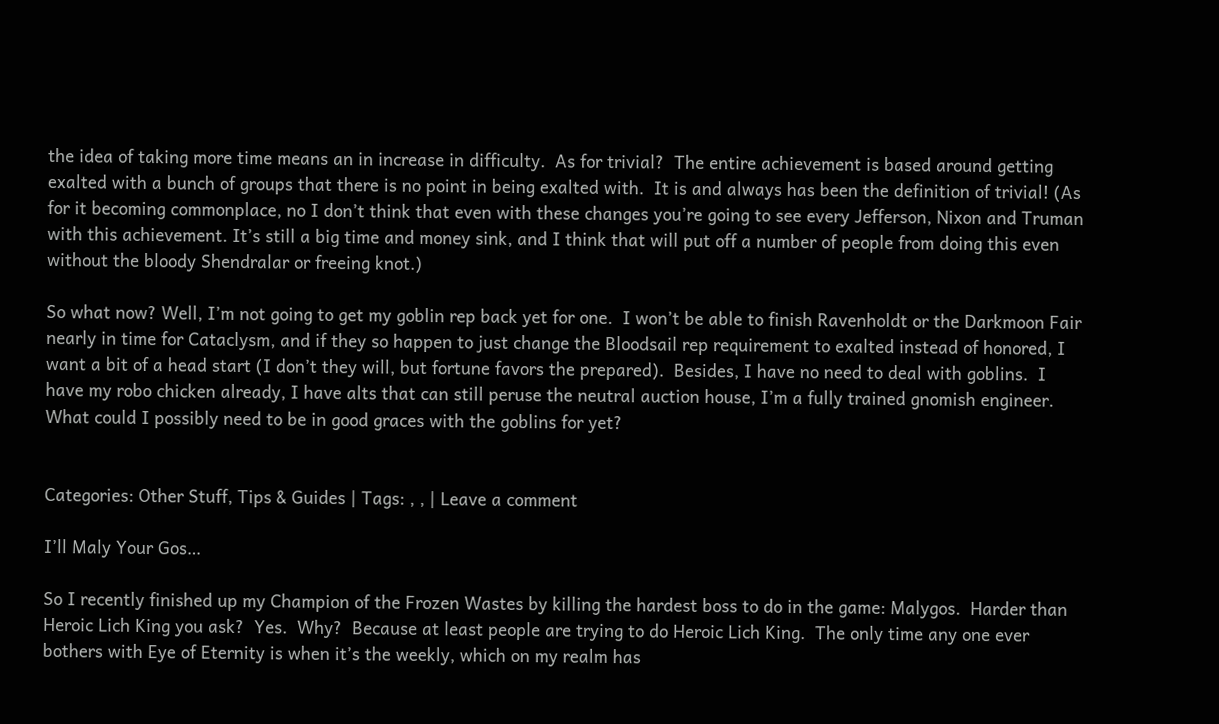the idea of taking more time means an in increase in difficulty.  As for trivial?  The entire achievement is based around getting exalted with a bunch of groups that there is no point in being exalted with.  It is and always has been the definition of trivial! (As for it becoming commonplace, no I don’t think that even with these changes you’re going to see every Jefferson, Nixon and Truman with this achievement. It’s still a big time and money sink, and I think that will put off a number of people from doing this even without the bloody Shendralar or freeing knot.)

So what now? Well, I’m not going to get my goblin rep back yet for one.  I won’t be able to finish Ravenholdt or the Darkmoon Fair nearly in time for Cataclysm, and if they so happen to just change the Bloodsail rep requirement to exalted instead of honored, I want a bit of a head start (I don’t they will, but fortune favors the prepared).  Besides, I have no need to deal with goblins.  I have my robo chicken already, I have alts that can still peruse the neutral auction house, I’m a fully trained gnomish engineer.  What could I possibly need to be in good graces with the goblins for yet?


Categories: Other Stuff, Tips & Guides | Tags: , , | Leave a comment

I’ll Maly Your Gos…

So I recently finished up my Champion of the Frozen Wastes by killing the hardest boss to do in the game: Malygos.  Harder than Heroic Lich King you ask?  Yes.  Why?  Because at least people are trying to do Heroic Lich King.  The only time any one ever bothers with Eye of Eternity is when it’s the weekly, which on my realm has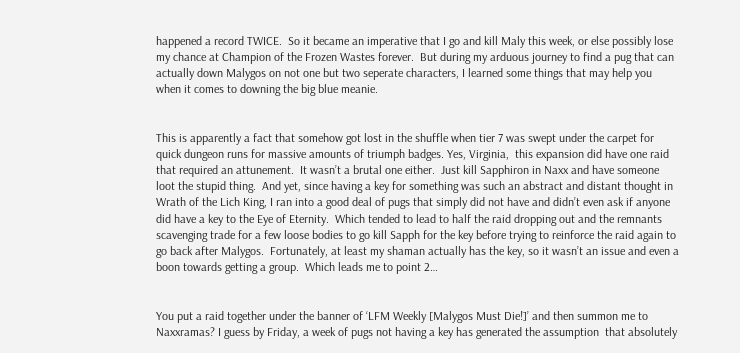happened a record TWICE.  So it became an imperative that I go and kill Maly this week, or else possibly lose my chance at Champion of the Frozen Wastes forever.  But during my arduous journey to find a pug that can actually down Malygos on not one but two seperate characters, I learned some things that may help you when it comes to downing the big blue meanie.


This is apparently a fact that somehow got lost in the shuffle when tier 7 was swept under the carpet for quick dungeon runs for massive amounts of triumph badges. Yes, Virginia,  this expansion did have one raid that required an attunement.  It wasn’t a brutal one either.  Just kill Sapphiron in Naxx and have someone loot the stupid thing.  And yet, since having a key for something was such an abstract and distant thought in Wrath of the Lich King, I ran into a good deal of pugs that simply did not have and didn’t even ask if anyone did have a key to the Eye of Eternity.  Which tended to lead to half the raid dropping out and the remnants scavenging trade for a few loose bodies to go kill Sapph for the key before trying to reinforce the raid again to go back after Malygos.  Fortunately, at least my shaman actually has the key, so it wasn’t an issue and even a boon towards getting a group.  Which leads me to point 2…


You put a raid together under the banner of ‘LFM Weekly [Malygos Must Die!]’ and then summon me to Naxxramas? I guess by Friday, a week of pugs not having a key has generated the assumption  that absolutely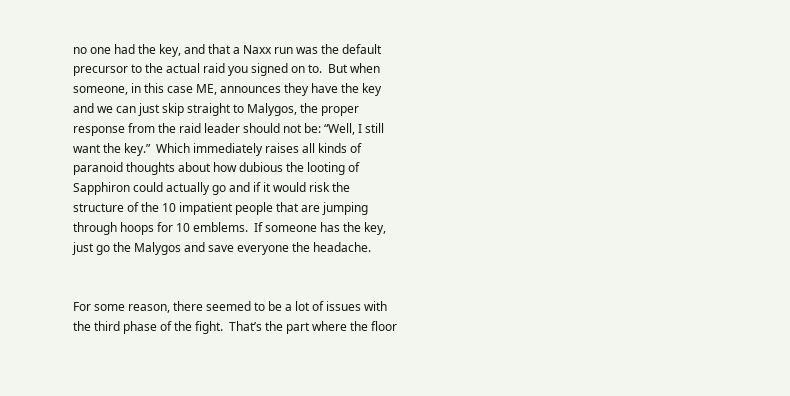no one had the key, and that a Naxx run was the default precursor to the actual raid you signed on to.  But when someone, in this case ME, announces they have the key and we can just skip straight to Malygos, the proper response from the raid leader should not be: “Well, I still want the key.”  Which immediately raises all kinds of paranoid thoughts about how dubious the looting of Sapphiron could actually go and if it would risk the structure of the 10 impatient people that are jumping through hoops for 10 emblems.  If someone has the key, just go the Malygos and save everyone the headache.


For some reason, there seemed to be a lot of issues with the third phase of the fight.  That’s the part where the floor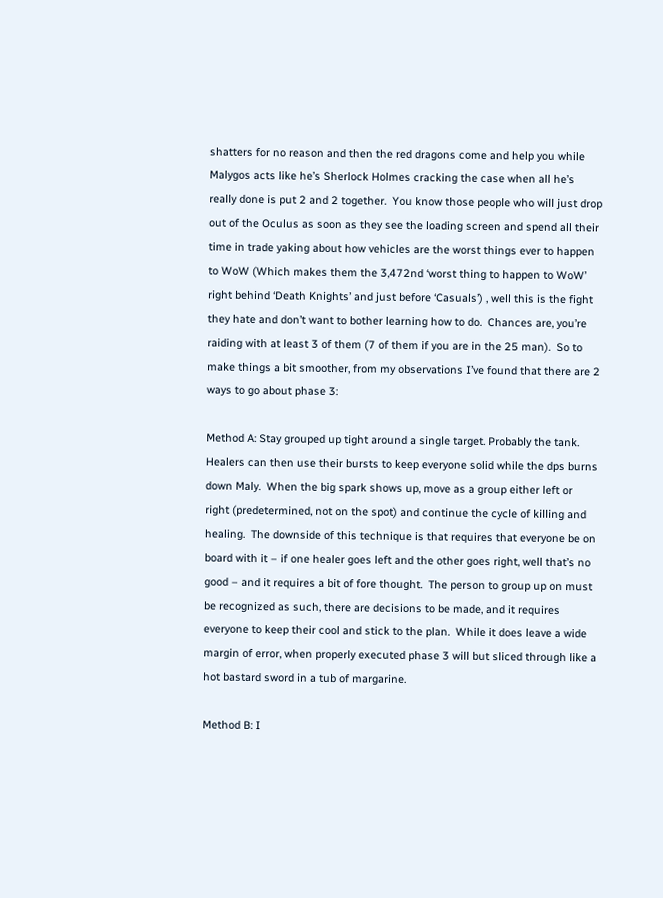shatters for no reason and then the red dragons come and help you while Malygos acts like he’s Sherlock Holmes cracking the case when all he’s really done is put 2 and 2 together.  You know those people who will just drop out of the Oculus as soon as they see the loading screen and spend all their time in trade yaking about how vehicles are the worst things ever to happen to WoW (Which makes them the 3,472nd ‘worst thing to happen to WoW’ right behind ‘Death Knights’ and just before ‘Casuals’) , well this is the fight they hate and don’t want to bother learning how to do.  Chances are, you’re raiding with at least 3 of them (7 of them if you are in the 25 man).  So to make things a bit smoother, from my observations I’ve found that there are 2 ways to go about phase 3:

Method A: Stay grouped up tight around a single target. Probably the tank.  Healers can then use their bursts to keep everyone solid while the dps burns down Maly.  When the big spark shows up, move as a group either left or right (predetermined, not on the spot) and continue the cycle of killing and healing.  The downside of this technique is that requires that everyone be on board with it – if one healer goes left and the other goes right, well that’s no good – and it requires a bit of fore thought.  The person to group up on must be recognized as such, there are decisions to be made, and it requires everyone to keep their cool and stick to the plan.  While it does leave a wide margin of error, when properly executed phase 3 will but sliced through like a hot bastard sword in a tub of margarine.

Method B: I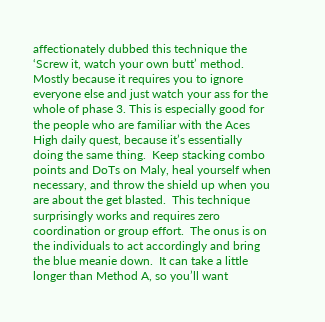affectionately dubbed this technique the ‘Screw it, watch your own butt’ method.  Mostly because it requires you to ignore everyone else and just watch your ass for the whole of phase 3. This is especially good for the people who are familiar with the Aces High daily quest, because it’s essentially doing the same thing.  Keep stacking combo points and DoTs on Maly, heal yourself when necessary, and throw the shield up when you are about the get blasted.  This technique surprisingly works and requires zero coordination or group effort.  The onus is on the individuals to act accordingly and bring the blue meanie down.  It can take a little longer than Method A, so you’ll want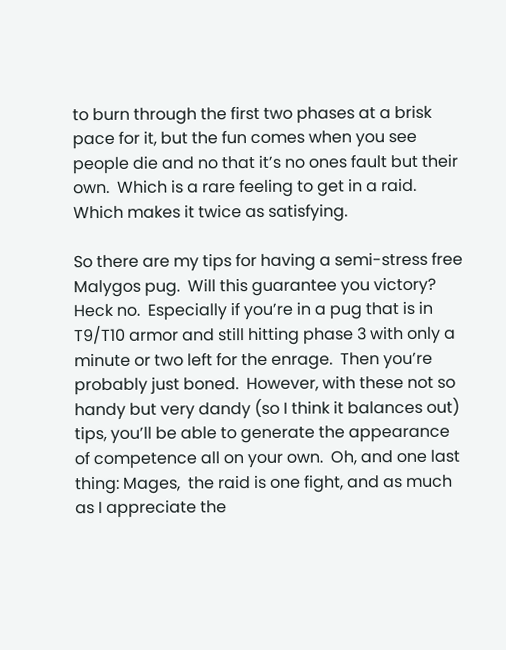to burn through the first two phases at a brisk pace for it, but the fun comes when you see people die and no that it’s no ones fault but their own.  Which is a rare feeling to get in a raid.  Which makes it twice as satisfying.

So there are my tips for having a semi-stress free Malygos pug.  Will this guarantee you victory?  Heck no.  Especially if you’re in a pug that is in T9/T10 armor and still hitting phase 3 with only a minute or two left for the enrage.  Then you’re probably just boned.  However, with these not so handy but very dandy (so I think it balances out) tips, you’ll be able to generate the appearance of competence all on your own.  Oh, and one last thing: Mages,  the raid is one fight, and as much as I appreciate the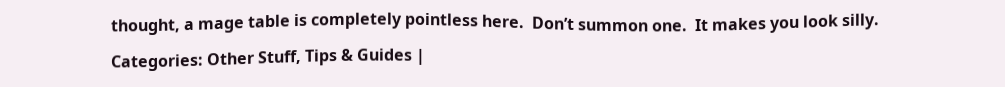thought, a mage table is completely pointless here.  Don’t summon one.  It makes you look silly.

Categories: Other Stuff, Tips & Guides |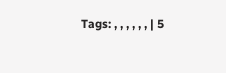Tags: , , , , , , | 5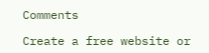Comments

Create a free website or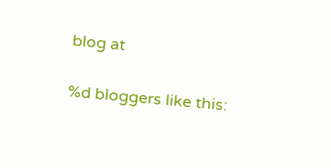blog at

%d bloggers like this: